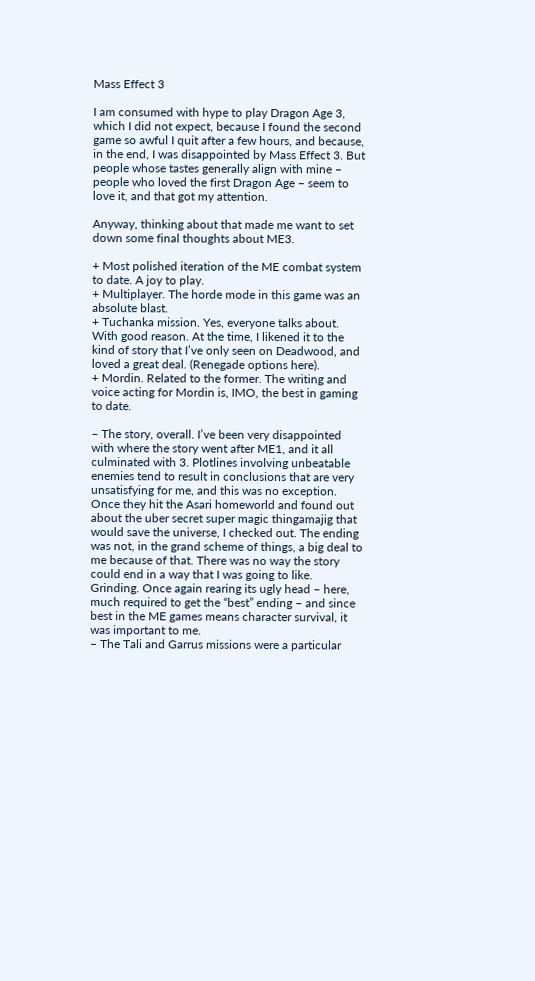Mass Effect 3

I am consumed with hype to play Dragon Age 3, which I did not expect, because I found the second game so awful I quit after a few hours, and because, in the end, I was disappointed by Mass Effect 3. But people whose tastes generally align with mine – people who loved the first Dragon Age – seem to love it, and that got my attention.

Anyway, thinking about that made me want to set down some final thoughts about ME3.

+ Most polished iteration of the ME combat system to date. A joy to play.
+ Multiplayer. The horde mode in this game was an absolute blast.
+ Tuchanka mission. Yes, everyone talks about. With good reason. At the time, I likened it to the kind of story that I’ve only seen on Deadwood, and loved a great deal. (Renegade options here).
+ Mordin. Related to the former. The writing and voice acting for Mordin is, IMO, the best in gaming to date.

– The story, overall. I’ve been very disappointed with where the story went after ME1, and it all culminated with 3. Plotlines involving unbeatable enemies tend to result in conclusions that are very unsatisfying for me, and this was no exception. Once they hit the Asari homeworld and found out about the uber secret super magic thingamajig that would save the universe, I checked out. The ending was not, in the grand scheme of things, a big deal to me because of that. There was no way the story could end in a way that I was going to like.
Grinding. Once again rearing its ugly head – here, much required to get the “best” ending – and since best in the ME games means character survival, it was important to me.
– The Tali and Garrus missions were a particular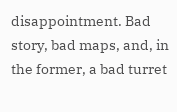disappointment. Bad story, bad maps, and, in the former, a bad turret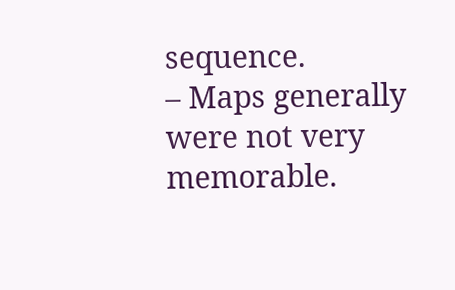sequence.
– Maps generally were not very memorable.